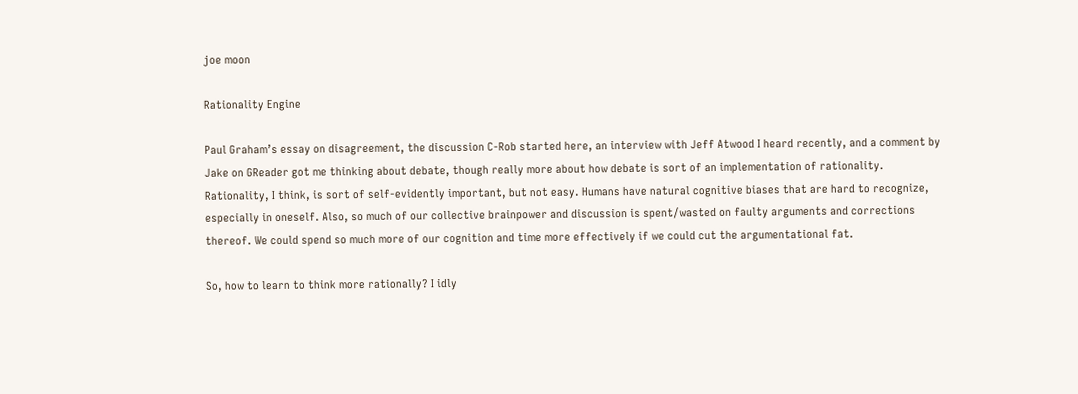joe moon

Rationality Engine

Paul Graham’s essay on disagreement, the discussion C-Rob started here, an interview with Jeff Atwood I heard recently, and a comment by Jake on GReader got me thinking about debate, though really more about how debate is sort of an implementation of rationality. Rationality, I think, is sort of self-evidently important, but not easy. Humans have natural cognitive biases that are hard to recognize, especially in oneself. Also, so much of our collective brainpower and discussion is spent/wasted on faulty arguments and corrections thereof. We could spend so much more of our cognition and time more effectively if we could cut the argumentational fat.

So, how to learn to think more rationally? I idly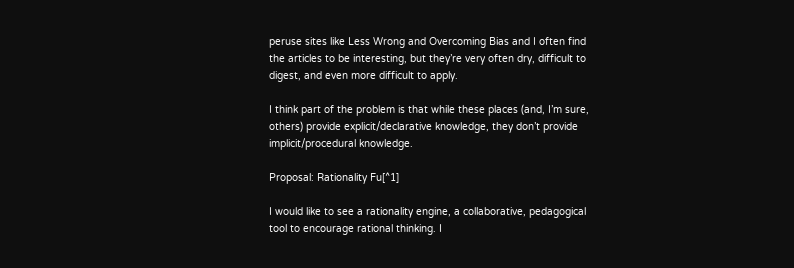peruse sites like Less Wrong and Overcoming Bias and I often find the articles to be interesting, but they’re very often dry, difficult to digest, and even more difficult to apply.

I think part of the problem is that while these places (and, I’m sure, others) provide explicit/declarative knowledge, they don’t provide implicit/procedural knowledge.

Proposal: Rationality Fu[^1]

I would like to see a rationality engine, a collaborative, pedagogical tool to encourage rational thinking. I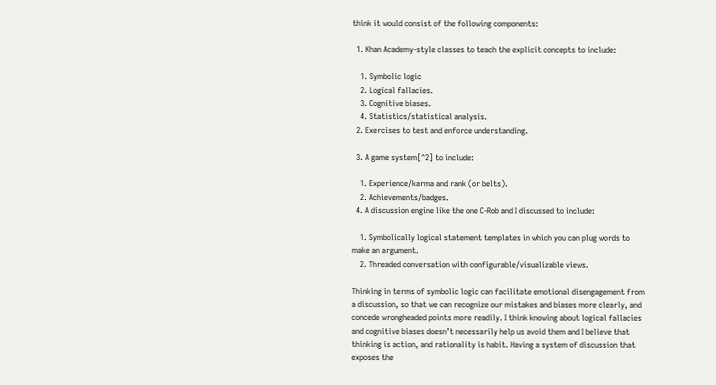think it would consist of the following components:

  1. Khan Academy-style classes to teach the explicit concepts to include:

    1. Symbolic logic
    2. Logical fallacies.
    3. Cognitive biases.
    4. Statistics/statistical analysis.
  2. Exercises to test and enforce understanding.

  3. A game system[^2] to include:

    1. Experience/karma and rank (or belts).
    2. Achievements/badges.
  4. A discussion engine like the one C-Rob and I discussed to include:

    1. Symbolically logical statement templates in which you can plug words to make an argument.
    2. Threaded conversation with configurable/visualizable views.

Thinking in terms of symbolic logic can facilitate emotional disengagement from a discussion, so that we can recognize our mistakes and biases more clearly, and concede wrongheaded points more readily. I think knowing about logical fallacies and cognitive biases doesn’t necessarily help us avoid them and I believe that thinking is action, and rationality is habit. Having a system of discussion that exposes the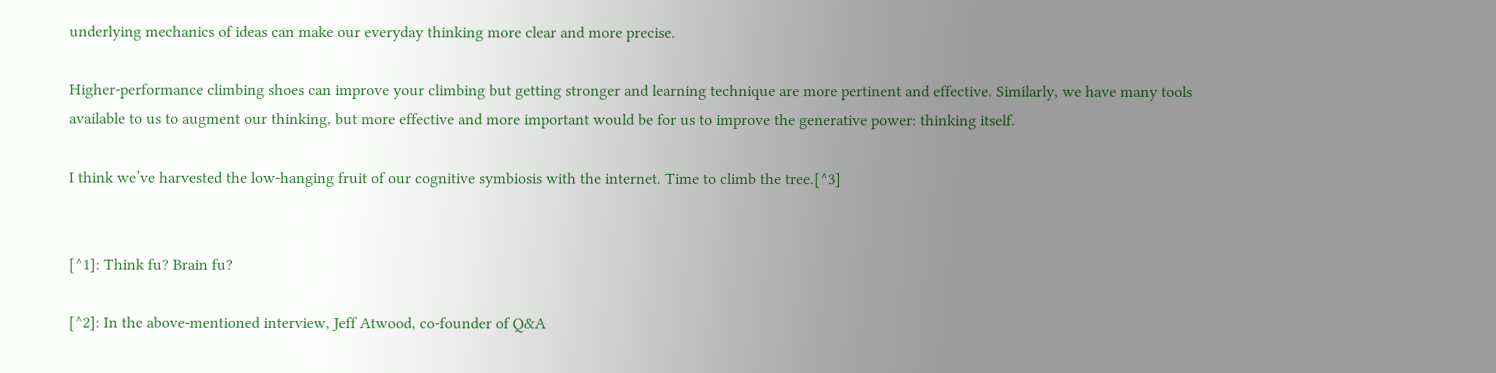underlying mechanics of ideas can make our everyday thinking more clear and more precise.

Higher-performance climbing shoes can improve your climbing but getting stronger and learning technique are more pertinent and effective. Similarly, we have many tools available to us to augment our thinking, but more effective and more important would be for us to improve the generative power: thinking itself.

I think we’ve harvested the low-hanging fruit of our cognitive symbiosis with the internet. Time to climb the tree.[^3]


[^1]: Think fu? Brain fu?

[^2]: In the above-mentioned interview, Jeff Atwood, co-founder of Q&A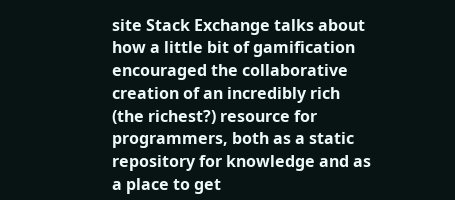site Stack Exchange talks about how a little bit of gamification encouraged the collaborative creation of an incredibly rich (the richest?) resource for programmers, both as a static repository for knowledge and as a place to get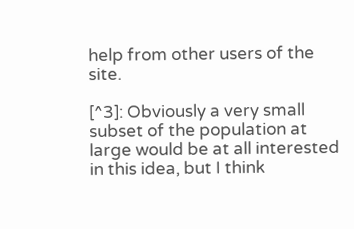help from other users of the site.

[^3]: Obviously a very small subset of the population at large would be at all interested in this idea, but I think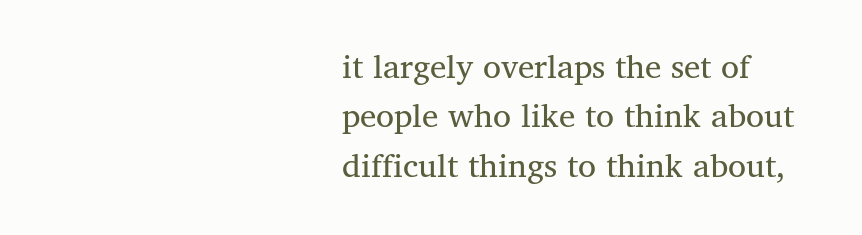it largely overlaps the set of people who like to think about difficult things to think about,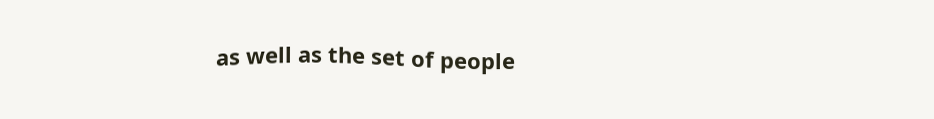as well as the set of people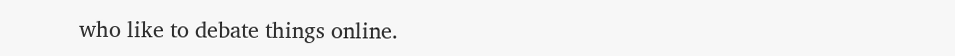who like to debate things online.